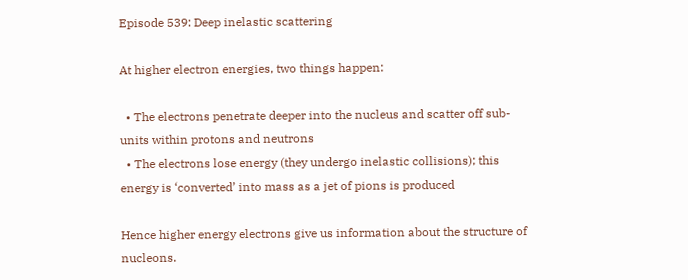Episode 539: Deep inelastic scattering

At higher electron energies, two things happen:

  • The electrons penetrate deeper into the nucleus and scatter off sub-units within protons and neutrons
  • The electrons lose energy (they undergo inelastic collisions); this energy is ‘converted’ into mass as a jet of pions is produced

Hence higher energy electrons give us information about the structure of nucleons.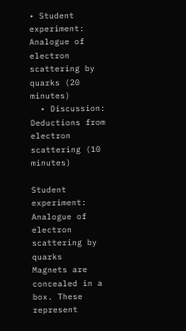• Student experiment: Analogue of electron scattering by quarks (20 minutes)
  • Discussion: Deductions from electron scattering (10 minutes)

Student experiment: Analogue of electron scattering by quarks
Magnets are concealed in a box. These represent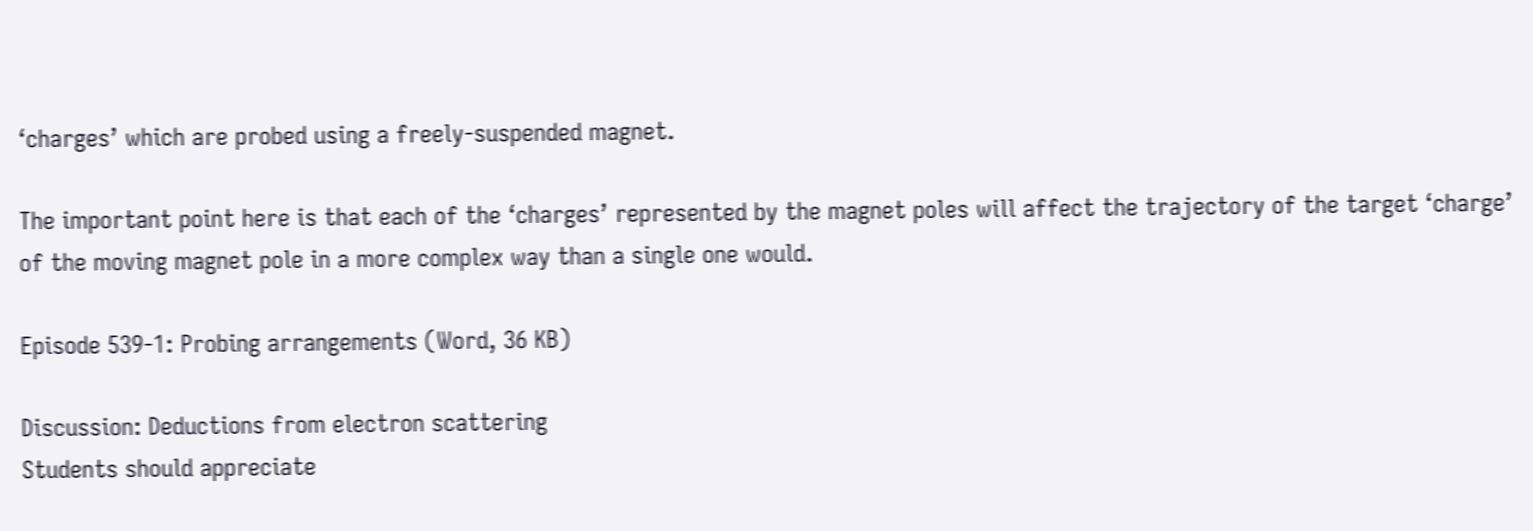‘charges’ which are probed using a freely-suspended magnet.

The important point here is that each of the ‘charges’ represented by the magnet poles will affect the trajectory of the target ‘charge’ of the moving magnet pole in a more complex way than a single one would.

Episode 539-1: Probing arrangements (Word, 36 KB)

Discussion: Deductions from electron scattering
Students should appreciate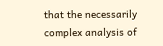that the necessarily complex analysis of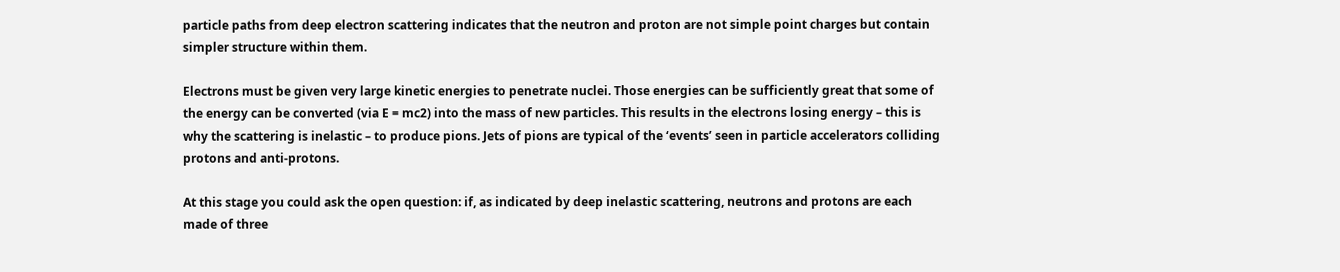particle paths from deep electron scattering indicates that the neutron and proton are not simple point charges but contain simpler structure within them.

Electrons must be given very large kinetic energies to penetrate nuclei. Those energies can be sufficiently great that some of the energy can be converted (via E = mc2) into the mass of new particles. This results in the electrons losing energy – this is why the scattering is inelastic – to produce pions. Jets of pions are typical of the ‘events’ seen in particle accelerators colliding protons and anti-protons.

At this stage you could ask the open question: if, as indicated by deep inelastic scattering, neutrons and protons are each made of three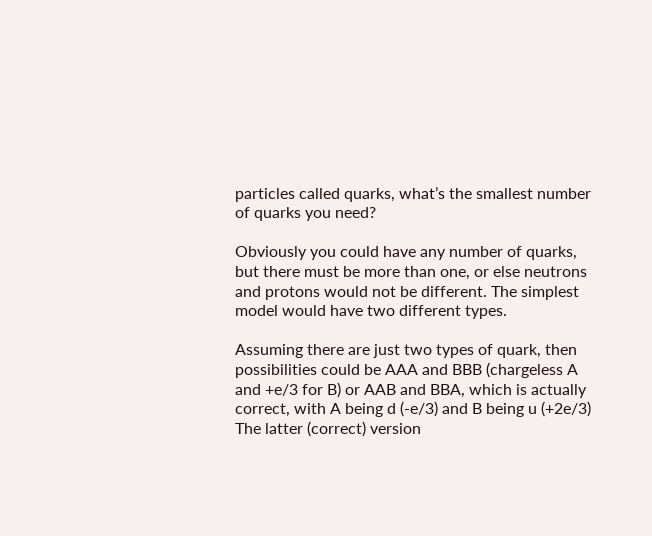particles called quarks, what’s the smallest number of quarks you need?

Obviously you could have any number of quarks, but there must be more than one, or else neutrons and protons would not be different. The simplest model would have two different types.

Assuming there are just two types of quark, then possibilities could be AAA and BBB (chargeless A and +e/3 for B) or AAB and BBA, which is actually correct, with A being d (-e/3) and B being u (+2e/3) The latter (correct) version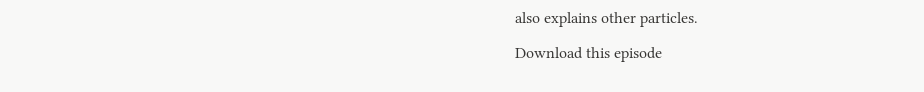also explains other particles.

Download this episode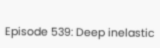Episode 539: Deep inelastic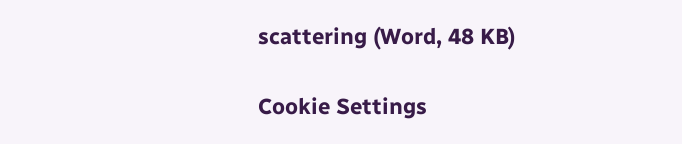scattering (Word, 48 KB)

Cookie Settings